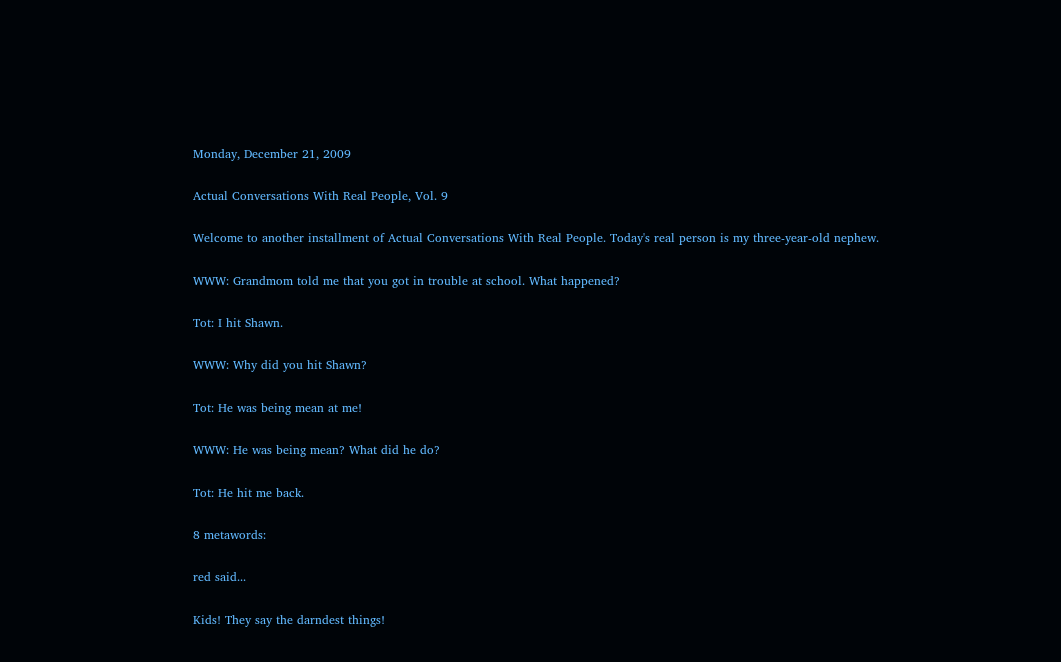Monday, December 21, 2009

Actual Conversations With Real People, Vol. 9

Welcome to another installment of Actual Conversations With Real People. Today's real person is my three-year-old nephew.

WWW: Grandmom told me that you got in trouble at school. What happened?

Tot: I hit Shawn.

WWW: Why did you hit Shawn?

Tot: He was being mean at me!

WWW: He was being mean? What did he do?

Tot: He hit me back.

8 metawords:

red said...

Kids! They say the darndest things!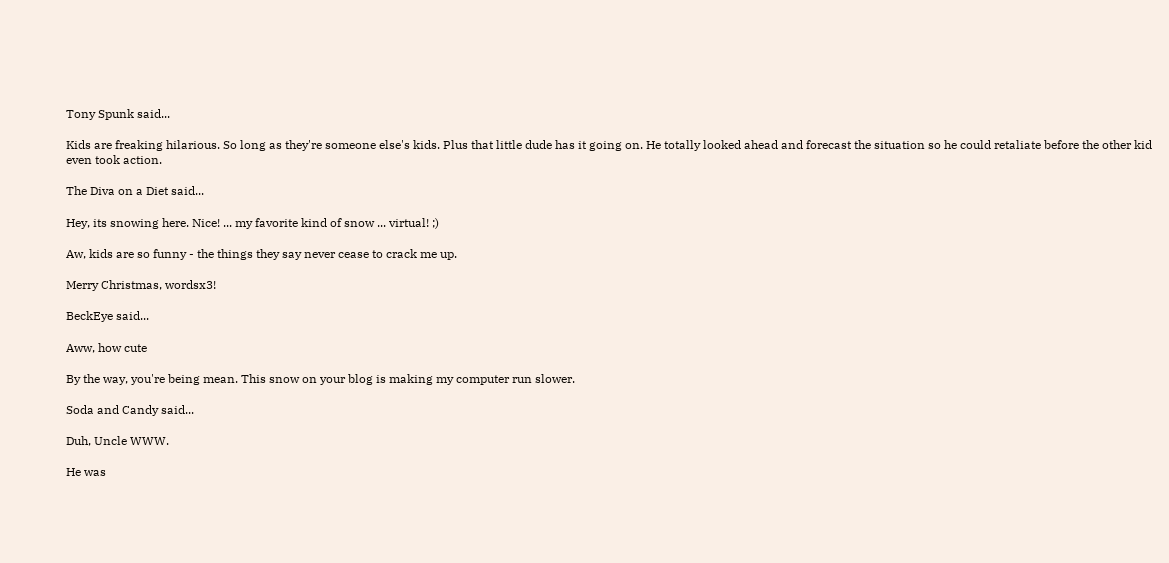Tony Spunk said...

Kids are freaking hilarious. So long as they're someone else's kids. Plus that little dude has it going on. He totally looked ahead and forecast the situation so he could retaliate before the other kid even took action.

The Diva on a Diet said...

Hey, its snowing here. Nice! ... my favorite kind of snow ... virtual! ;)

Aw, kids are so funny - the things they say never cease to crack me up.

Merry Christmas, wordsx3!

BeckEye said...

Aww, how cute

By the way, you're being mean. This snow on your blog is making my computer run slower.

Soda and Candy said...

Duh, Uncle WWW.

He was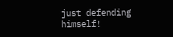just defending himself!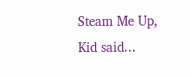Steam Me Up, Kid said...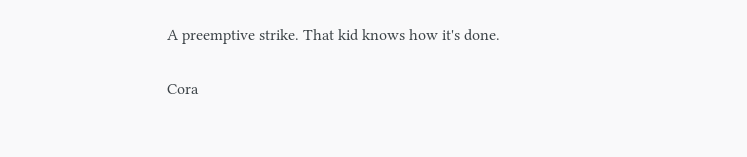A preemptive strike. That kid knows how it's done.

Cora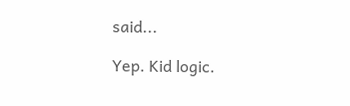said...

Yep. Kid logic.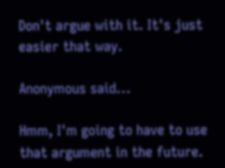Don't argue with it. It's just easier that way.

Anonymous said...

Hmm, I'm going to have to use that argument in the future.